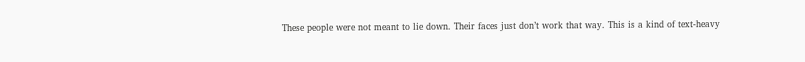These people were not meant to lie down. Their faces just don’t work that way. This is a kind of text-heavy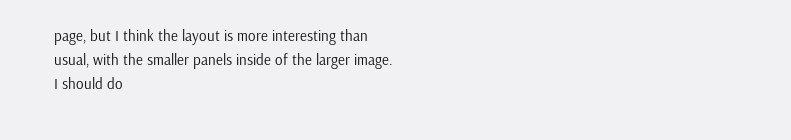page, but I think the layout is more interesting than usual, with the smaller panels inside of the larger image. I should do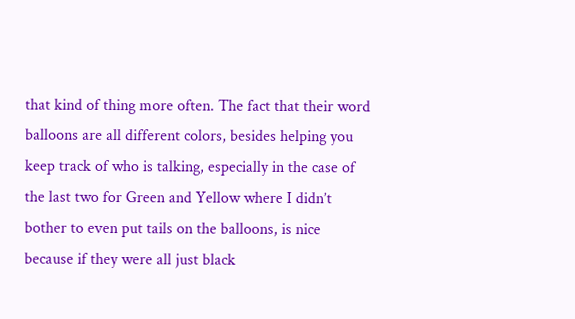that kind of thing more often. The fact that their word balloons are all different colors, besides helping you keep track of who is talking, especially in the case of the last two for Green and Yellow where I didn’t bother to even put tails on the balloons, is nice because if they were all just black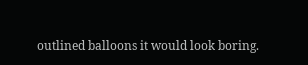outlined balloons it would look boring.